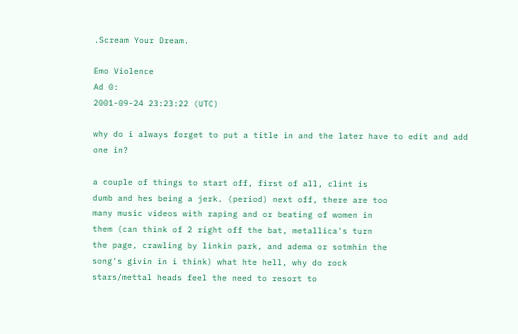.Scream Your Dream.

Emo Violence
Ad 0:
2001-09-24 23:23:22 (UTC)

why do i always forget to put a title in and the later have to edit and add one in?

a couple of things to start off, first of all, clint is
dumb and hes being a jerk. (period) next off, there are too
many music videos with raping and or beating of women in
them (can think of 2 right off the bat, metallica's turn
the page, crawling by linkin park, and adema or sotmhin the
song's givin in i think) what hte hell, why do rock
stars/mettal heads feel the need to resort to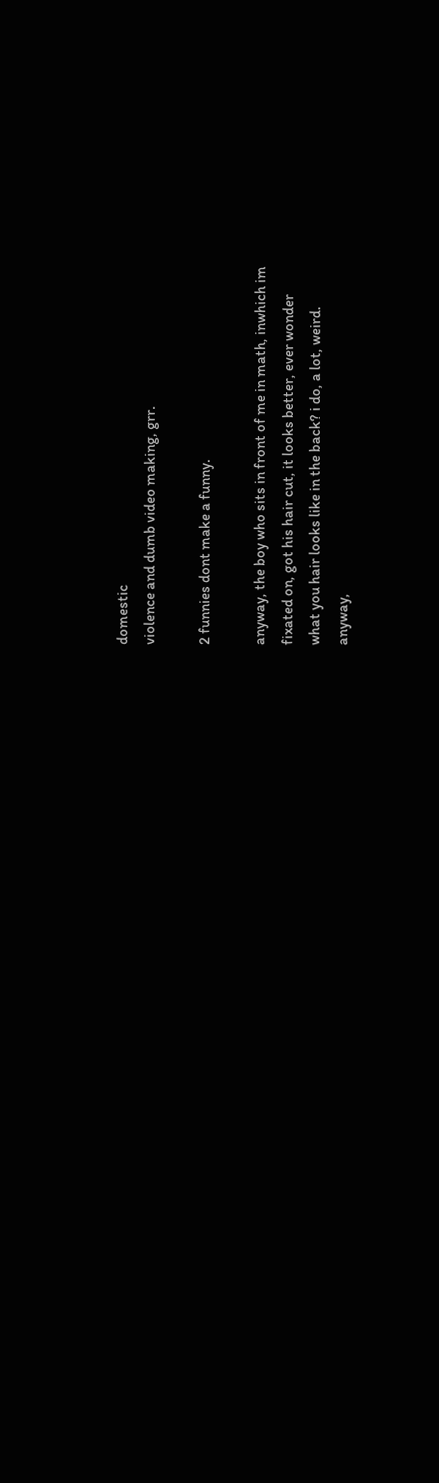domestic
violence and dumb video making, grr.

2 funnies dont make a funny.

anyway, the boy who sits in front of me in math, inwhich im
fixated on, got his hair cut, it looks better, ever wonder
what you hair looks like in the back? i do, a lot, weird.
anyway,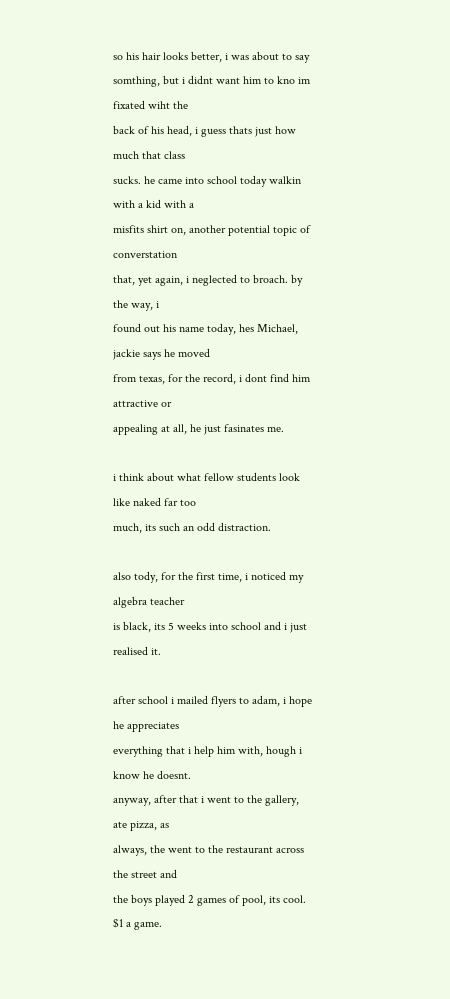so his hair looks better, i was about to say
somthing, but i didnt want him to kno im fixated wiht the
back of his head, i guess thats just how much that class
sucks. he came into school today walkin with a kid with a
misfits shirt on, another potential topic of converstation
that, yet again, i neglected to broach. by the way, i
found out his name today, hes Michael, jackie says he moved
from texas, for the record, i dont find him attractive or
appealing at all, he just fasinates me.

i think about what fellow students look like naked far too
much, its such an odd distraction.

also tody, for the first time, i noticed my algebra teacher
is black, its 5 weeks into school and i just realised it.

after school i mailed flyers to adam, i hope he appreciates
everything that i help him with, hough i know he doesnt.
anyway, after that i went to the gallery, ate pizza, as
always, the went to the restaurant across the street and
the boys played 2 games of pool, its cool. $1 a game.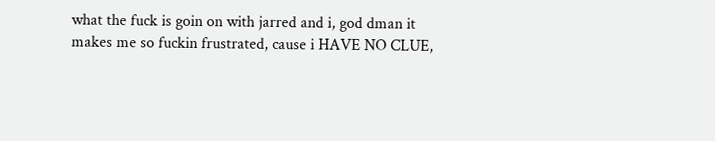what the fuck is goin on with jarred and i, god dman it
makes me so fuckin frustrated, cause i HAVE NO CLUE,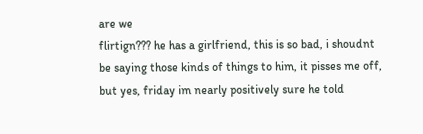are we
flirtign??? he has a girlfriend, this is so bad, i shoudnt
be saying those kinds of things to him, it pisses me off,
but yes, friday im nearly positively sure he told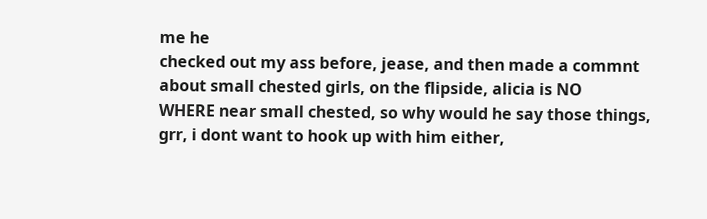me he
checked out my ass before, jease, and then made a commnt
about small chested girls, on the flipside, alicia is NO
WHERE near small chested, so why would he say those things,
grr, i dont want to hook up with him either,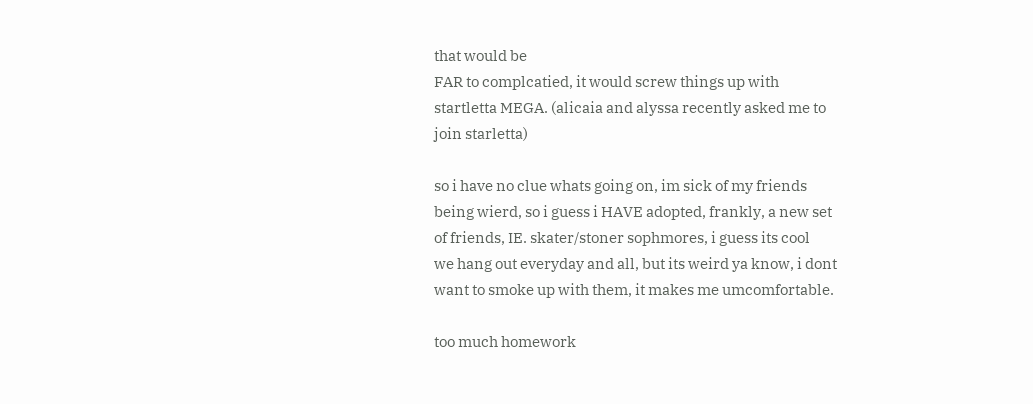that would be
FAR to complcatied, it would screw things up with
startletta MEGA. (alicaia and alyssa recently asked me to
join starletta)

so i have no clue whats going on, im sick of my friends
being wierd, so i guess i HAVE adopted, frankly, a new set
of friends, IE. skater/stoner sophmores, i guess its cool
we hang out everyday and all, but its weird ya know, i dont
want to smoke up with them, it makes me umcomfortable.

too much homework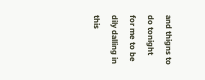and thigns to do tonight for me to be
dily dalling in this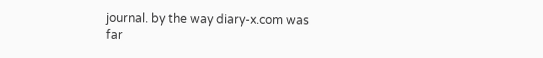journal. by the way diary-x.com was
far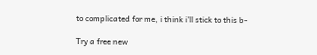to complicated for me, i think i'll stick to this b-

Try a free new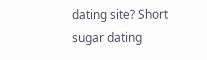dating site? Short sugar dating